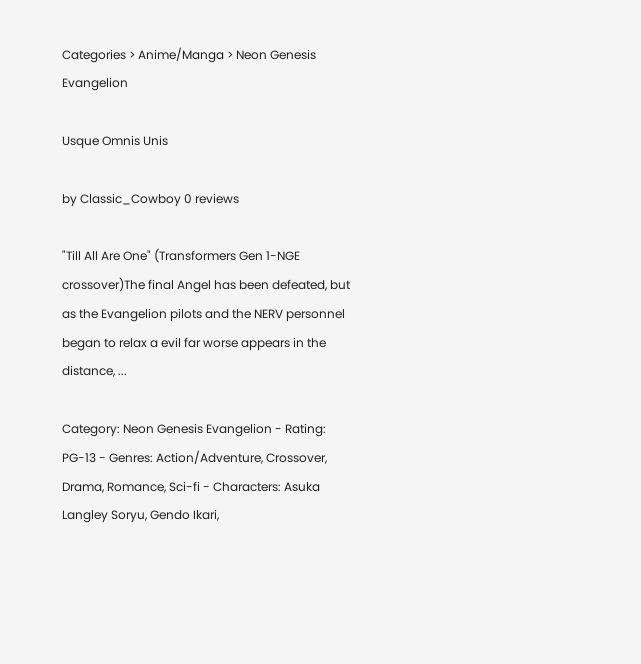Categories > Anime/Manga > Neon Genesis Evangelion

Usque Omnis Unis

by Classic_Cowboy 0 reviews

"Till All Are One" (Transformers Gen 1-NGE crossover)The final Angel has been defeated, but as the Evangelion pilots and the NERV personnel began to relax a evil far worse appears in the distance, ...

Category: Neon Genesis Evangelion - Rating: PG-13 - Genres: Action/Adventure, Crossover, Drama, Romance, Sci-fi - Characters: Asuka Langley Soryu, Gendo Ikari,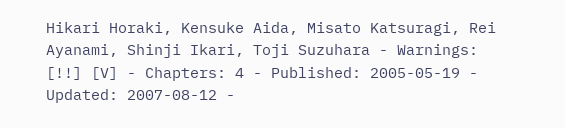Hikari Horaki, Kensuke Aida, Misato Katsuragi, Rei Ayanami, Shinji Ikari, Toji Suzuhara - Warnings: [!!] [V] - Chapters: 4 - Published: 2005-05-19 - Updated: 2007-08-12 -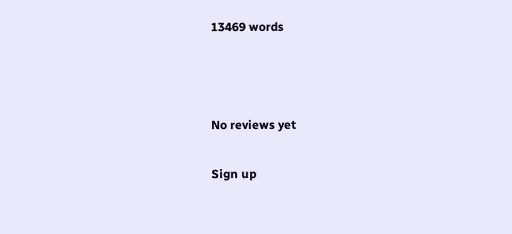13469 words



No reviews yet

Sign up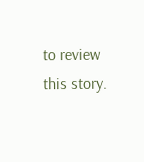to review this story.